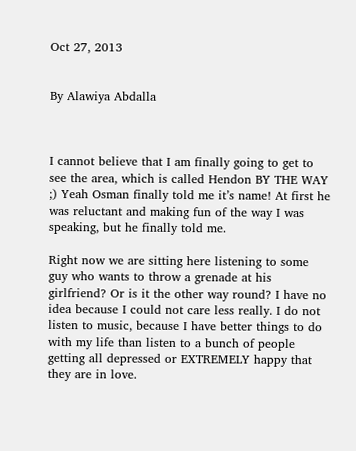Oct 27, 2013


By Alawiya Abdalla



I cannot believe that I am finally going to get to see the area, which is called Hendon BY THE WAY ;) Yeah Osman finally told me it’s name! At first he was reluctant and making fun of the way I was speaking, but he finally told me.

Right now we are sitting here listening to some guy who wants to throw a grenade at his girlfriend? Or is it the other way round? I have no idea because I could not care less really. I do not listen to music, because I have better things to do with my life than listen to a bunch of people getting all depressed or EXTREMELY happy that they are in love.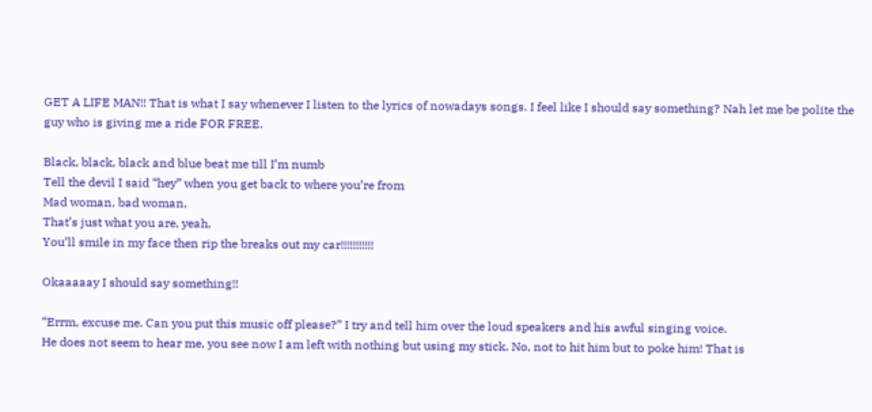GET A LIFE MAN!! That is what I say whenever I listen to the lyrics of nowadays songs. I feel like I should say something? Nah let me be polite the guy who is giving me a ride FOR FREE.

Black, black, black and blue beat me till I’m numb
Tell the devil I said “hey” when you get back to where you’re from
Mad woman, bad woman,
That’s just what you are, yeah,
You’ll smile in my face then rip the breaks out my car!!!!!!!!!!!

Okaaaaay I should say something!!

“Errm, excuse me. Can you put this music off please?” I try and tell him over the loud speakers and his awful singing voice.
He does not seem to hear me, you see now I am left with nothing but using my stick. No, not to hit him but to poke him! That is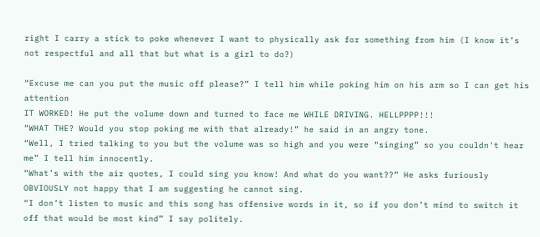right I carry a stick to poke whenever I want to physically ask for something from him (I know it’s not respectful and all that but what is a girl to do?)

“Excuse me can you put the music off please?” I tell him while poking him on his arm so I can get his attention
IT WORKED! He put the volume down and turned to face me WHILE DRIVING. HELLPPPP!!!
“WHAT THE? Would you stop poking me with that already!” he said in an angry tone.
“Well, I tried talking to you but the volume was so high and you were “singing” so you couldn't hear me” I tell him innocently.
“What’s with the air quotes, I could sing you know! And what do you want??” He asks furiously OBVIOUSLY not happy that I am suggesting he cannot sing.
“I don’t listen to music and this song has offensive words in it, so if you don’t mind to switch it off that would be most kind” I say politely.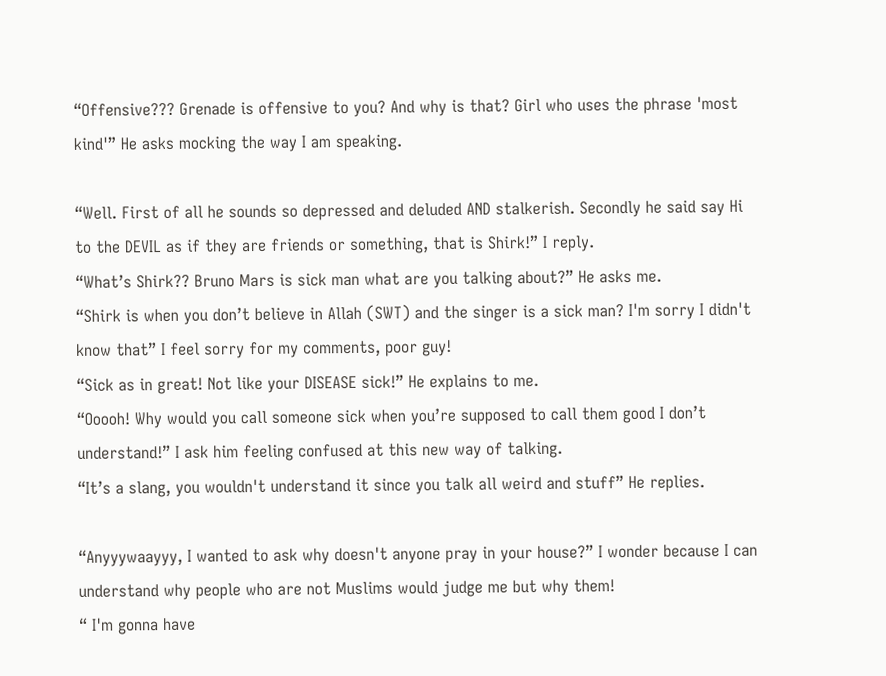“Offensive??? Grenade is offensive to you? And why is that? Girl who uses the phrase 'most kind'” He asks mocking the way I am speaking.

“Well. First of all he sounds so depressed and deluded AND stalkerish. Secondly he said say Hi to the DEVIL as if they are friends or something, that is Shirk!” I reply.
“What’s Shirk?? Bruno Mars is sick man what are you talking about?” He asks me.
“Shirk is when you don’t believe in Allah (SWT) and the singer is a sick man? I'm sorry I didn't know that” I feel sorry for my comments, poor guy!
“Sick as in great! Not like your DISEASE sick!” He explains to me.
“Ooooh! Why would you call someone sick when you’re supposed to call them good I don’t understand!” I ask him feeling confused at this new way of talking.
“It’s a slang, you wouldn't understand it since you talk all weird and stuff” He replies.

“Anyyywaayyy, I wanted to ask why doesn't anyone pray in your house?” I wonder because I can understand why people who are not Muslims would judge me but why them!
“ I'm gonna have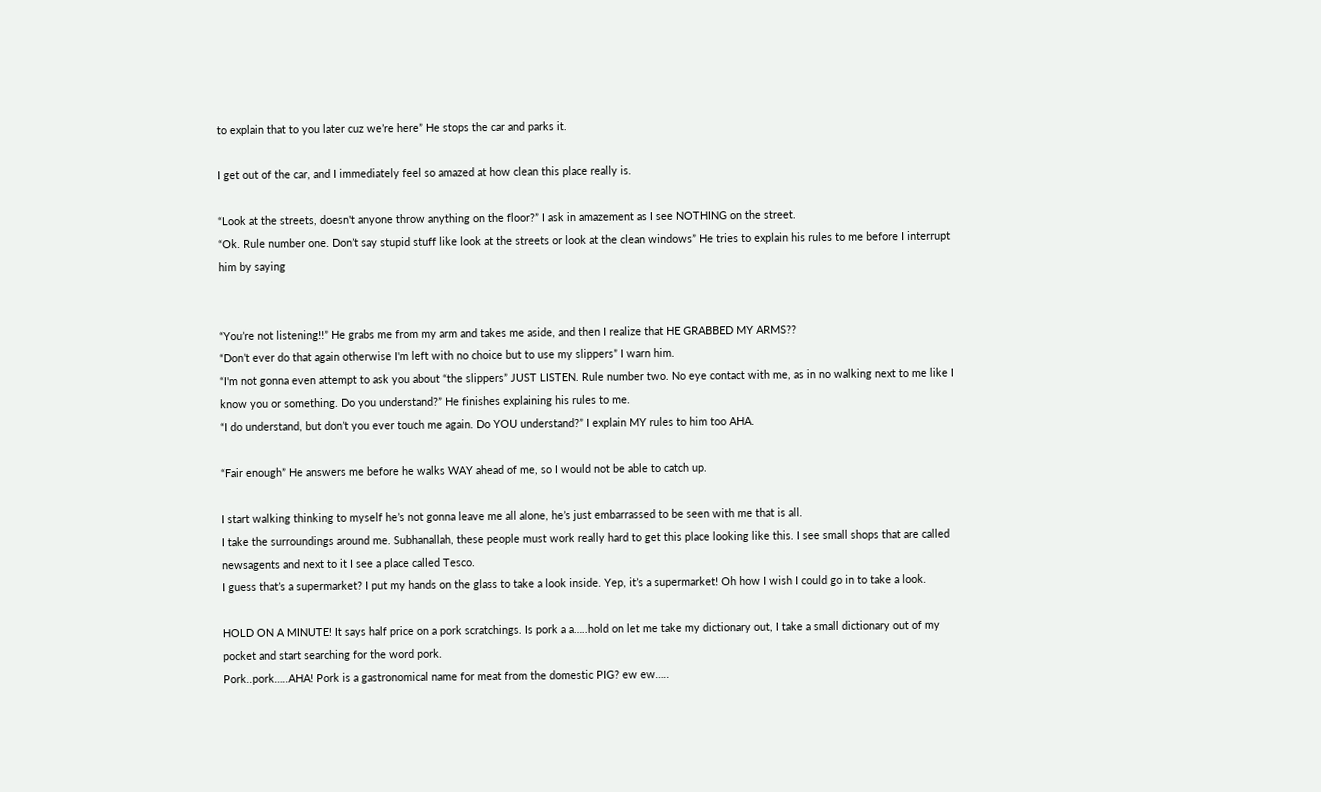to explain that to you later cuz we’re here” He stops the car and parks it.

I get out of the car, and I immediately feel so amazed at how clean this place really is.

“Look at the streets, doesn't anyone throw anything on the floor?” I ask in amazement as I see NOTHING on the street.
“Ok. Rule number one. Don’t say stupid stuff like look at the streets or look at the clean windows” He tries to explain his rules to me before I interrupt him by saying


“You’re not listening!!” He grabs me from my arm and takes me aside, and then I realize that HE GRABBED MY ARMS??
“Don’t ever do that again otherwise I'm left with no choice but to use my slippers” I warn him.
“I'm not gonna even attempt to ask you about “the slippers” JUST LISTEN. Rule number two. No eye contact with me, as in no walking next to me like I know you or something. Do you understand?” He finishes explaining his rules to me.
“I do understand, but don’t you ever touch me again. Do YOU understand?” I explain MY rules to him too AHA.

“Fair enough” He answers me before he walks WAY ahead of me, so I would not be able to catch up.

I start walking thinking to myself he’s not gonna leave me all alone, he’s just embarrassed to be seen with me that is all.
I take the surroundings around me. Subhanallah, these people must work really hard to get this place looking like this. I see small shops that are called newsagents and next to it I see a place called Tesco.
I guess that’s a supermarket? I put my hands on the glass to take a look inside. Yep, it’s a supermarket! Oh how I wish I could go in to take a look.

HOLD ON A MINUTE! It says half price on a pork scratchings. Is pork a a…..hold on let me take my dictionary out, I take a small dictionary out of my pocket and start searching for the word pork.
Pork..pork…..AHA! Pork is a gastronomical name for meat from the domestic PIG? ew ew…..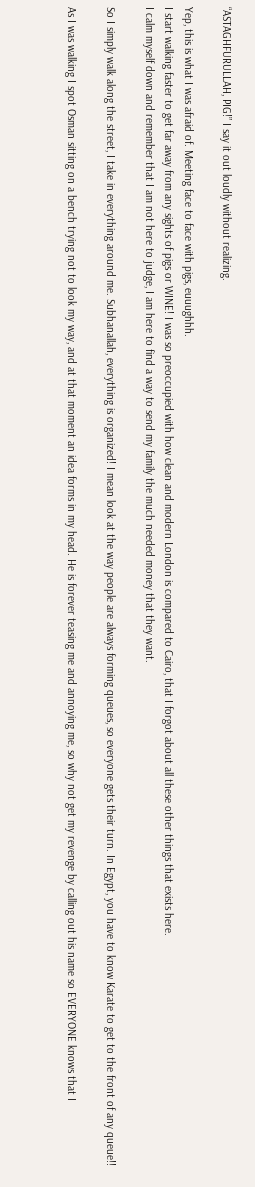“ASTAGHFURULLAH, PIG!” I say it out loudly without realizing.

Yep, this is what I was afraid of. Meeting face to face with pigs, euuughhh.
I start walking faster to get far away from any sights of pigs or WINE! I was so preoccupied with how clean and modern London is compared to Cairo, that I forgot about all these other things that exists here.
I calm myself down and remember that I am not here to judge, I am here to find a way to send my family the much needed money that they want.

So I simply walk along the street, I take in everything around me. Subhanallah, everything is organized! I mean look at the way people are always forming queues, so everyone gets their turn. In Egypt, you have to know Karate to get to the front of any queue!!

As I was walking I spot Osman sitting on a bench trying not to look my way, and at that moment an idea forms in my head. He is forever teasing me and annoying me, so why not get my revenge by calling out his name so EVERYONE knows that I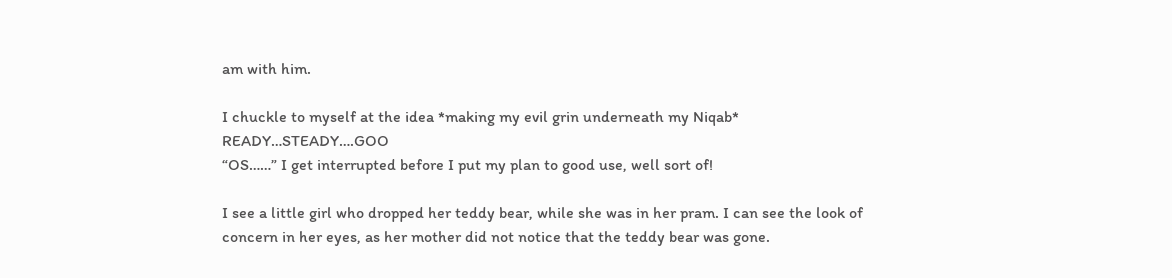am with him.

I chuckle to myself at the idea *making my evil grin underneath my Niqab* READY…STEADY….GOO
“OS……” I get interrupted before I put my plan to good use, well sort of!

I see a little girl who dropped her teddy bear, while she was in her pram. I can see the look of concern in her eyes, as her mother did not notice that the teddy bear was gone.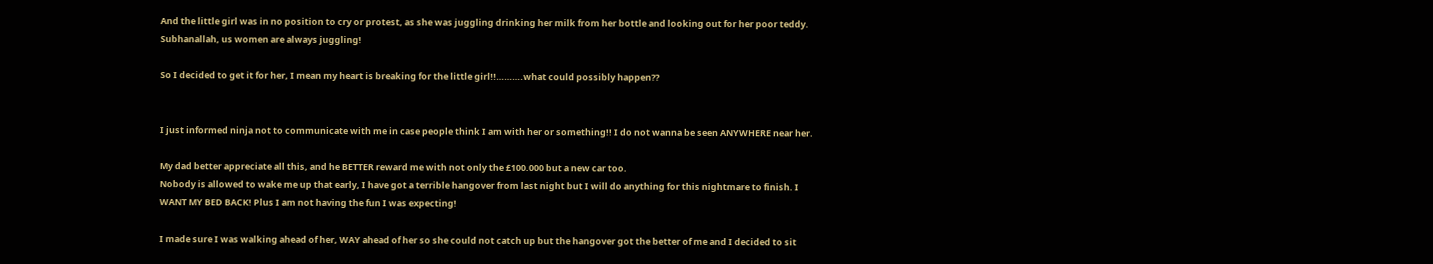And the little girl was in no position to cry or protest, as she was juggling drinking her milk from her bottle and looking out for her poor teddy. Subhanallah, us women are always juggling!

So I decided to get it for her, I mean my heart is breaking for the little girl!!……….what could possibly happen??


I just informed ninja not to communicate with me in case people think I am with her or something!! I do not wanna be seen ANYWHERE near her.

My dad better appreciate all this, and he BETTER reward me with not only the £100.000 but a new car too.
Nobody is allowed to wake me up that early, I have got a terrible hangover from last night but I will do anything for this nightmare to finish. I WANT MY BED BACK! Plus I am not having the fun I was expecting!

I made sure I was walking ahead of her, WAY ahead of her so she could not catch up but the hangover got the better of me and I decided to sit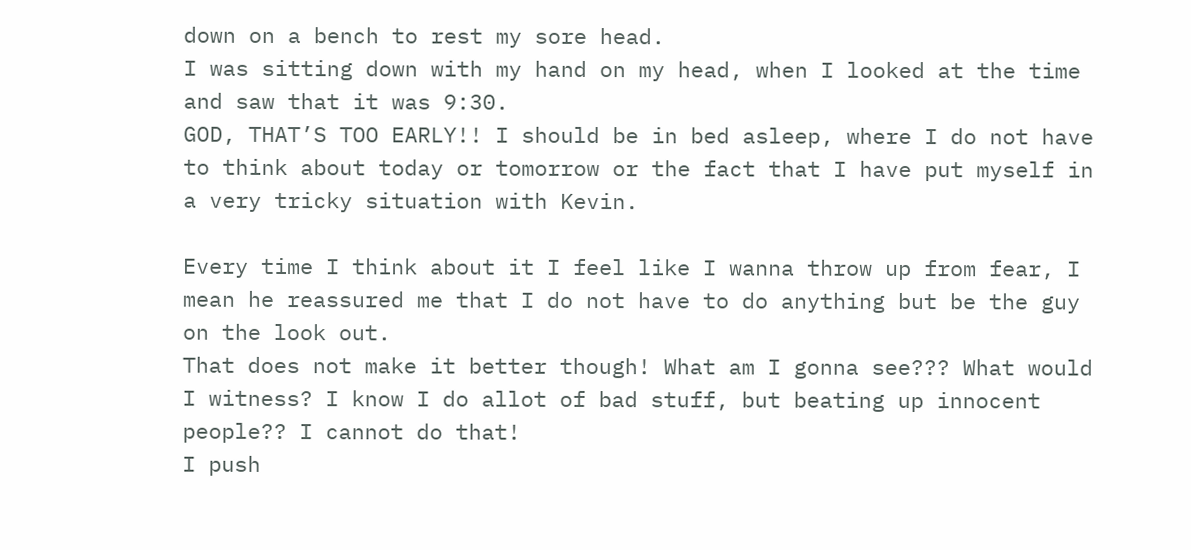down on a bench to rest my sore head.
I was sitting down with my hand on my head, when I looked at the time and saw that it was 9:30.
GOD, THAT’S TOO EARLY!! I should be in bed asleep, where I do not have to think about today or tomorrow or the fact that I have put myself in a very tricky situation with Kevin.

Every time I think about it I feel like I wanna throw up from fear, I mean he reassured me that I do not have to do anything but be the guy on the look out.
That does not make it better though! What am I gonna see??? What would I witness? I know I do allot of bad stuff, but beating up innocent people?? I cannot do that!
I push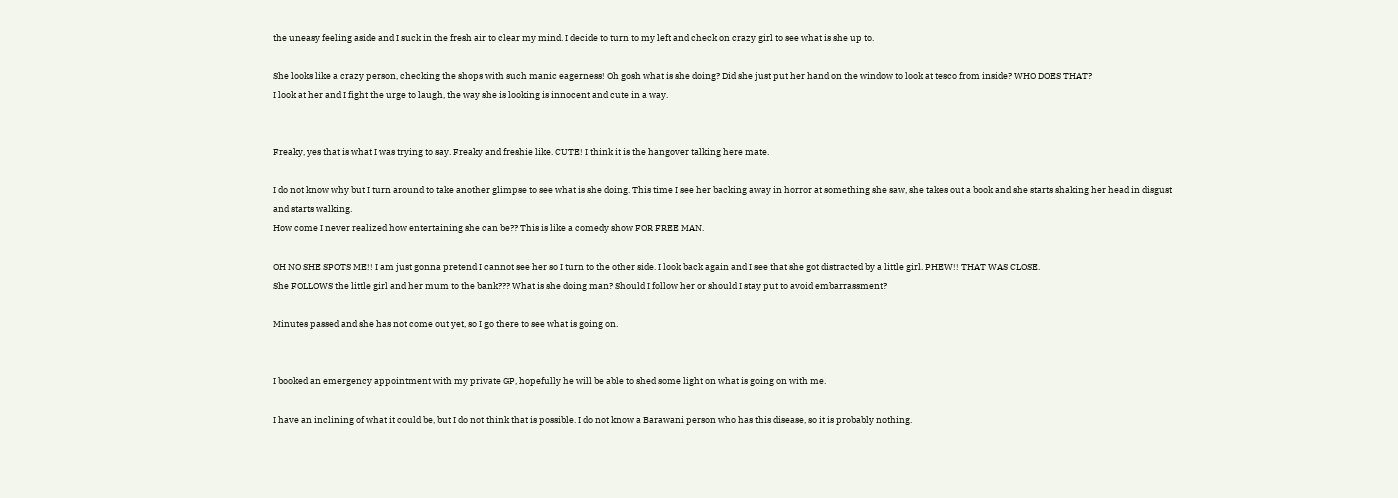the uneasy feeling aside and I suck in the fresh air to clear my mind. I decide to turn to my left and check on crazy girl to see what is she up to.

She looks like a crazy person, checking the shops with such manic eagerness! Oh gosh what is she doing? Did she just put her hand on the window to look at tesco from inside? WHO DOES THAT?
I look at her and I fight the urge to laugh, the way she is looking is innocent and cute in a way.


Freaky, yes that is what I was trying to say. Freaky and freshie like. CUTE! I think it is the hangover talking here mate.

I do not know why but I turn around to take another glimpse to see what is she doing. This time I see her backing away in horror at something she saw, she takes out a book and she starts shaking her head in disgust and starts walking.
How come I never realized how entertaining she can be?? This is like a comedy show FOR FREE MAN.

OH NO SHE SPOTS ME!! I am just gonna pretend I cannot see her so I turn to the other side. I look back again and I see that she got distracted by a little girl. PHEW!! THAT WAS CLOSE.
She FOLLOWS the little girl and her mum to the bank??? What is she doing man? Should I follow her or should I stay put to avoid embarrassment?

Minutes passed and she has not come out yet, so I go there to see what is going on.


I booked an emergency appointment with my private GP, hopefully he will be able to shed some light on what is going on with me.

I have an inclining of what it could be, but I do not think that is possible. I do not know a Barawani person who has this disease, so it is probably nothing.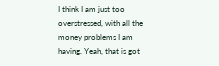I think I am just too overstressed, with all the money problems I am having. Yeah, that is got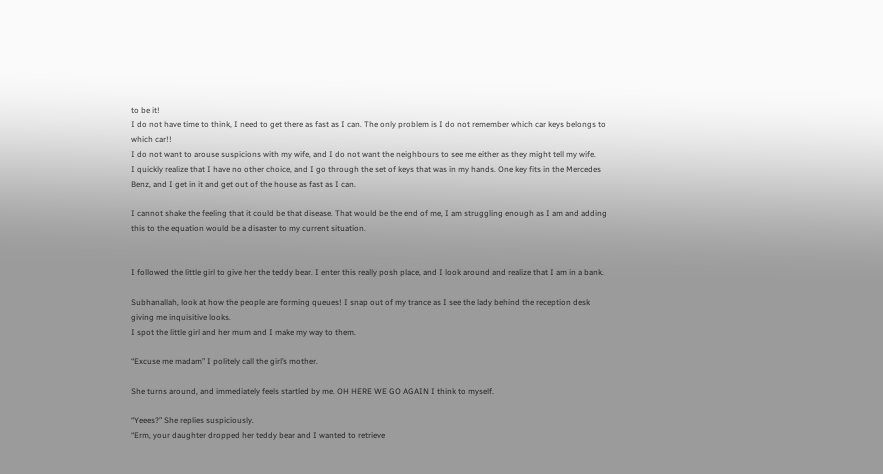to be it!
I do not have time to think, I need to get there as fast as I can. The only problem is I do not remember which car keys belongs to which car!!
I do not want to arouse suspicions with my wife, and I do not want the neighbours to see me either as they might tell my wife.
I quickly realize that I have no other choice, and I go through the set of keys that was in my hands. One key fits in the Mercedes Benz, and I get in it and get out of the house as fast as I can.

I cannot shake the feeling that it could be that disease. That would be the end of me, I am struggling enough as I am and adding this to the equation would be a disaster to my current situation.


I followed the little girl to give her the teddy bear. I enter this really posh place, and I look around and realize that I am in a bank.

Subhanallah, look at how the people are forming queues! I snap out of my trance as I see the lady behind the reception desk giving me inquisitive looks.
I spot the little girl and her mum and I make my way to them.

“Excuse me madam” I politely call the girl’s mother.

She turns around, and immediately feels startled by me. OH HERE WE GO AGAIN I think to myself.

“Yeees?” She replies suspiciously.
“Erm, your daughter dropped her teddy bear and I wanted to retrieve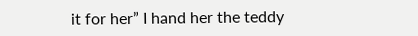it for her” I hand her the teddy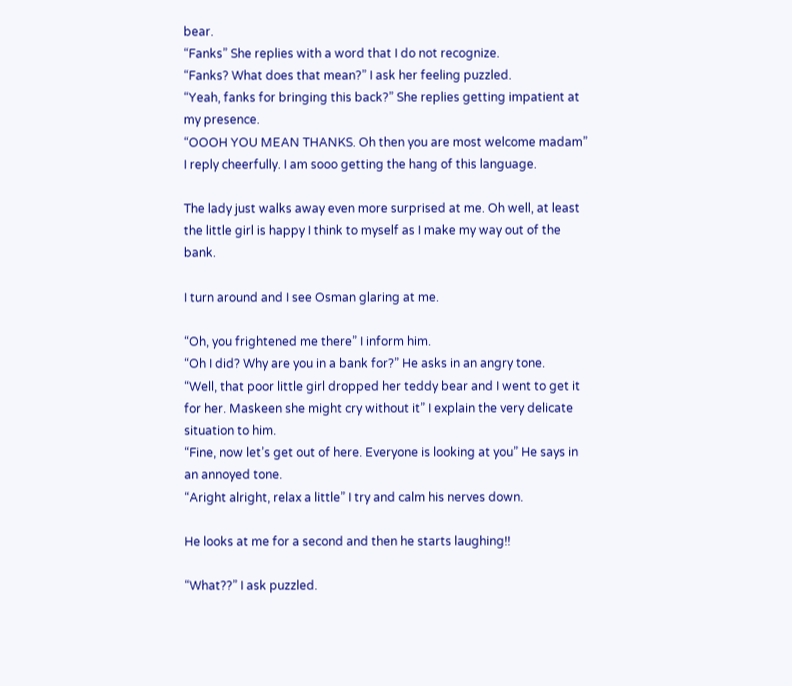bear.
“Fanks” She replies with a word that I do not recognize.
“Fanks? What does that mean?” I ask her feeling puzzled.
“Yeah, fanks for bringing this back?” She replies getting impatient at my presence.
“OOOH YOU MEAN THANKS. Oh then you are most welcome madam” I reply cheerfully. I am sooo getting the hang of this language.

The lady just walks away even more surprised at me. Oh well, at least the little girl is happy I think to myself as I make my way out of the bank.

I turn around and I see Osman glaring at me.

“Oh, you frightened me there” I inform him.
“Oh I did? Why are you in a bank for?” He asks in an angry tone.
“Well, that poor little girl dropped her teddy bear and I went to get it for her. Maskeen she might cry without it” I explain the very delicate situation to him.
“Fine, now let’s get out of here. Everyone is looking at you” He says in an annoyed tone.
“Aright alright, relax a little” I try and calm his nerves down.

He looks at me for a second and then he starts laughing!!

“What??” I ask puzzled.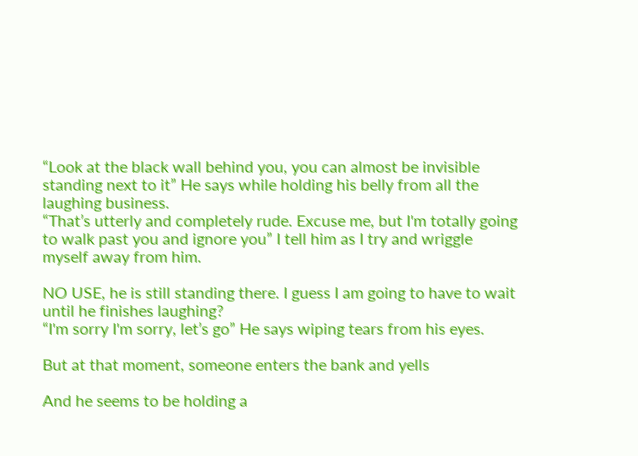“Look at the black wall behind you, you can almost be invisible standing next to it” He says while holding his belly from all the laughing business.
“That’s utterly and completely rude. Excuse me, but I'm totally going to walk past you and ignore you” I tell him as I try and wriggle myself away from him.

NO USE, he is still standing there. I guess I am going to have to wait until he finishes laughing?
“I'm sorry I'm sorry, let’s go” He says wiping tears from his eyes.

But at that moment, someone enters the bank and yells

And he seems to be holding a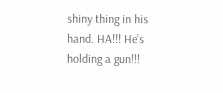shiny thing in his hand. HA!!! He’s holding a gun!!!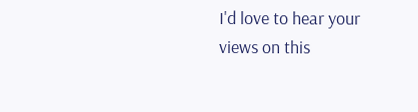I'd love to hear your views on this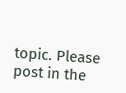topic. Please post in the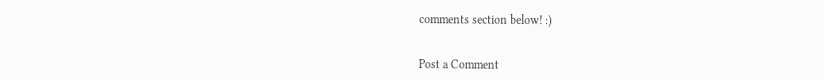comments section below! :)


Post a Comment